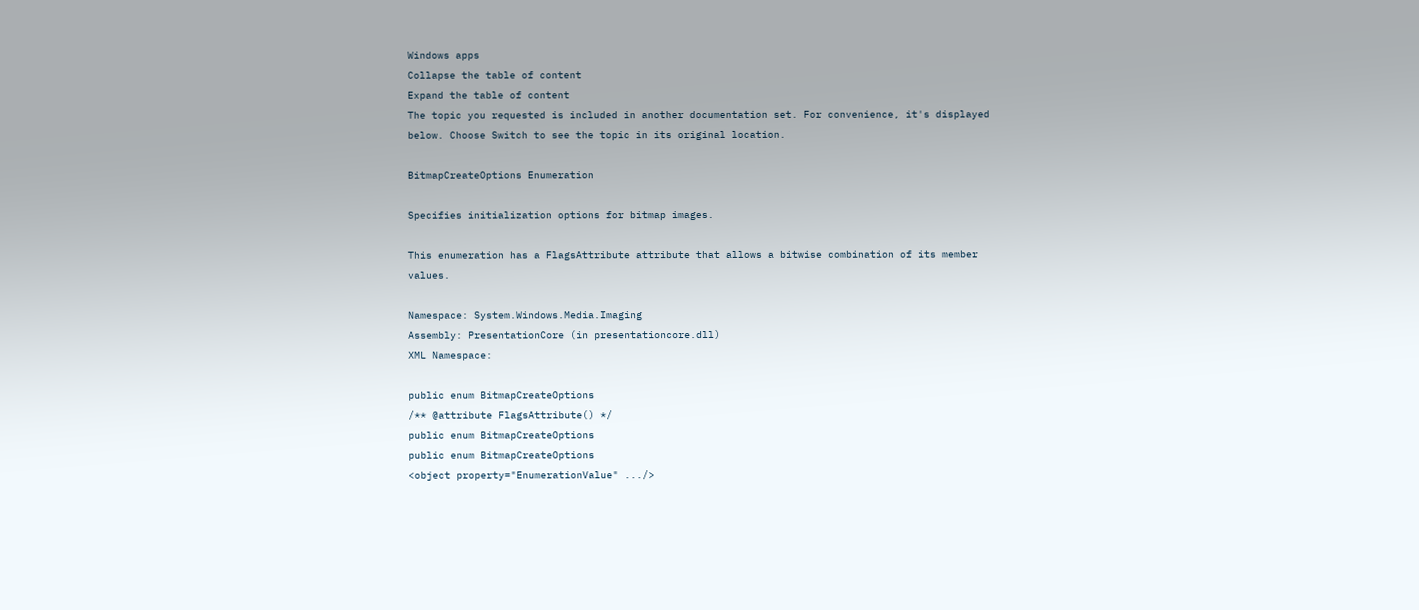Windows apps
Collapse the table of content
Expand the table of content
The topic you requested is included in another documentation set. For convenience, it's displayed below. Choose Switch to see the topic in its original location.

BitmapCreateOptions Enumeration

Specifies initialization options for bitmap images.

This enumeration has a FlagsAttribute attribute that allows a bitwise combination of its member values.

Namespace: System.Windows.Media.Imaging
Assembly: PresentationCore (in presentationcore.dll)
XML Namespace:

public enum BitmapCreateOptions
/** @attribute FlagsAttribute() */
public enum BitmapCreateOptions
public enum BitmapCreateOptions
<object property="EnumerationValue" .../>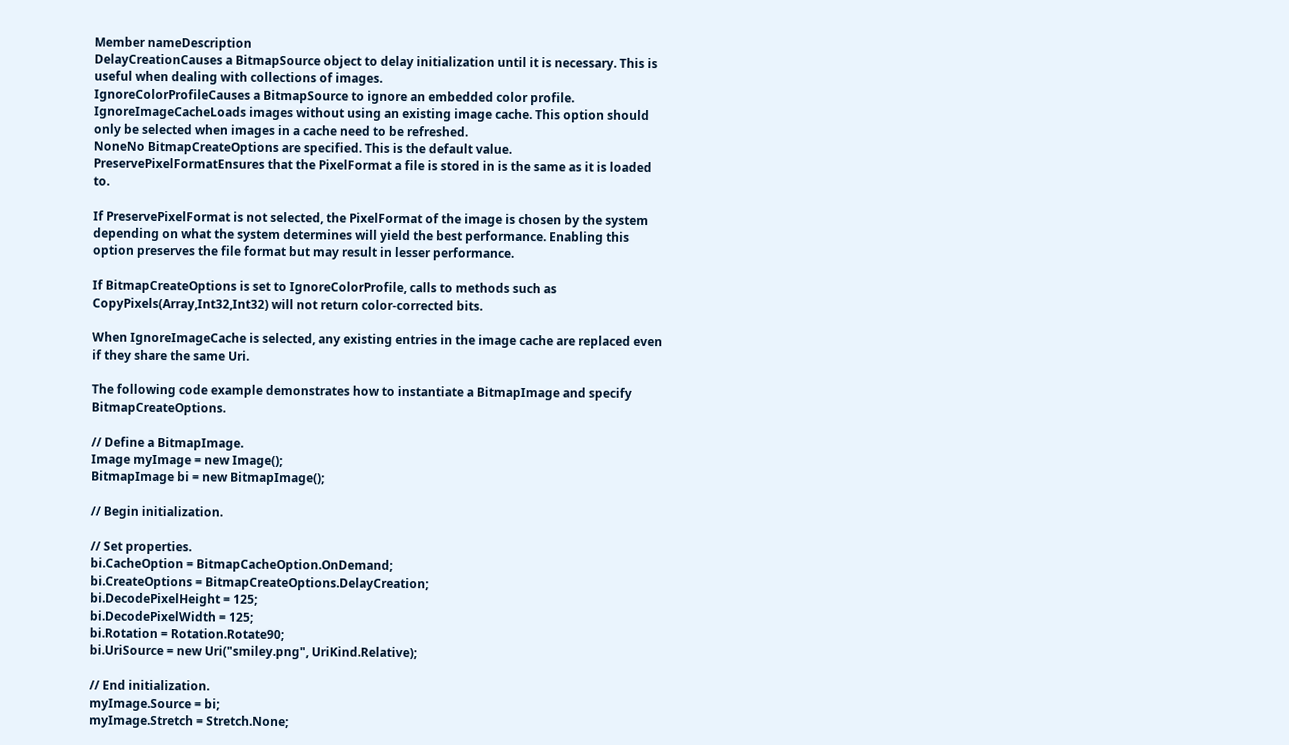Member nameDescription
DelayCreationCauses a BitmapSource object to delay initialization until it is necessary. This is useful when dealing with collections of images.
IgnoreColorProfileCauses a BitmapSource to ignore an embedded color profile.
IgnoreImageCacheLoads images without using an existing image cache. This option should only be selected when images in a cache need to be refreshed.
NoneNo BitmapCreateOptions are specified. This is the default value.
PreservePixelFormatEnsures that the PixelFormat a file is stored in is the same as it is loaded to.

If PreservePixelFormat is not selected, the PixelFormat of the image is chosen by the system depending on what the system determines will yield the best performance. Enabling this option preserves the file format but may result in lesser performance.

If BitmapCreateOptions is set to IgnoreColorProfile, calls to methods such as CopyPixels(Array,Int32,Int32) will not return color-corrected bits.

When IgnoreImageCache is selected, any existing entries in the image cache are replaced even if they share the same Uri.

The following code example demonstrates how to instantiate a BitmapImage and specify BitmapCreateOptions.

// Define a BitmapImage.
Image myImage = new Image();
BitmapImage bi = new BitmapImage();

// Begin initialization.

// Set properties.
bi.CacheOption = BitmapCacheOption.OnDemand;
bi.CreateOptions = BitmapCreateOptions.DelayCreation;
bi.DecodePixelHeight = 125;
bi.DecodePixelWidth = 125;
bi.Rotation = Rotation.Rotate90;
bi.UriSource = new Uri("smiley.png", UriKind.Relative);

// End initialization.
myImage.Source = bi;
myImage.Stretch = Stretch.None;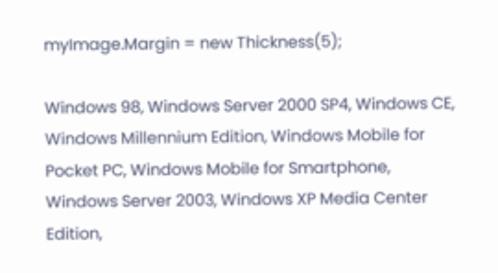myImage.Margin = new Thickness(5);

Windows 98, Windows Server 2000 SP4, Windows CE, Windows Millennium Edition, Windows Mobile for Pocket PC, Windows Mobile for Smartphone, Windows Server 2003, Windows XP Media Center Edition,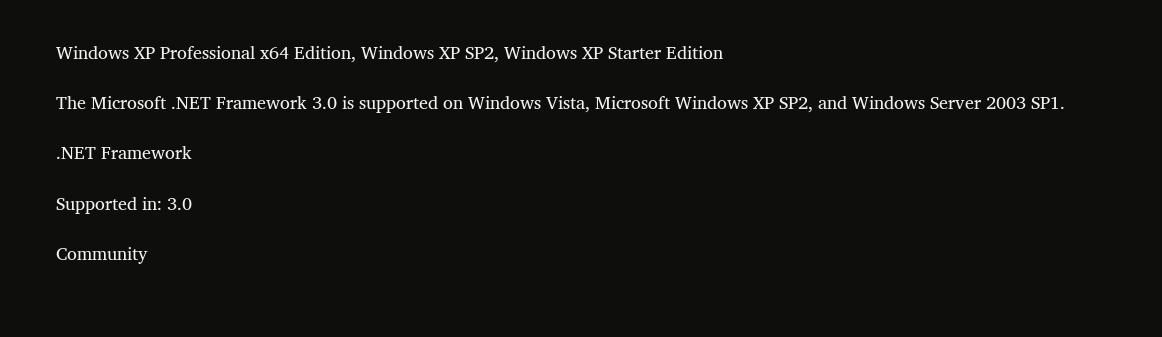Windows XP Professional x64 Edition, Windows XP SP2, Windows XP Starter Edition

The Microsoft .NET Framework 3.0 is supported on Windows Vista, Microsoft Windows XP SP2, and Windows Server 2003 SP1.

.NET Framework

Supported in: 3.0

Community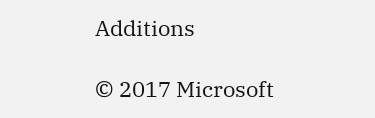Additions

© 2017 Microsoft